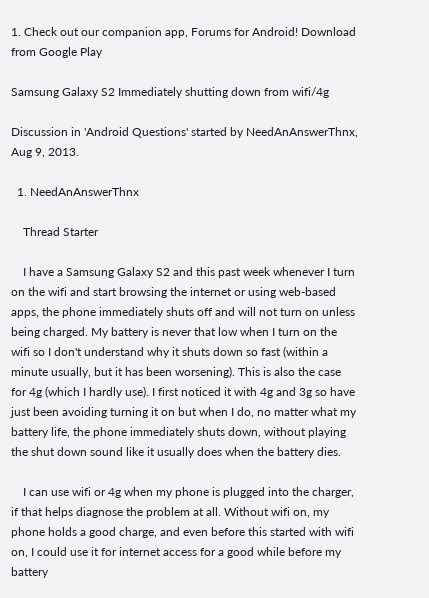1. Check out our companion app, Forums for Android! Download from Google Play

Samsung Galaxy S2 Immediately shutting down from wifi/4g

Discussion in 'Android Questions' started by NeedAnAnswerThnx, Aug 9, 2013.

  1. NeedAnAnswerThnx

    Thread Starter

    I have a Samsung Galaxy S2 and this past week whenever I turn on the wifi and start browsing the internet or using web-based apps, the phone immediately shuts off and will not turn on unless being charged. My battery is never that low when I turn on the wifi so I don't understand why it shuts down so fast (within a minute usually, but it has been worsening). This is also the case for 4g (which I hardly use). I first noticed it with 4g and 3g so have just been avoiding turning it on but when I do, no matter what my battery life, the phone immediately shuts down, without playing the shut down sound like it usually does when the battery dies.

    I can use wifi or 4g when my phone is plugged into the charger, if that helps diagnose the problem at all. Without wifi on, my phone holds a good charge, and even before this started with wifi on, I could use it for internet access for a good while before my battery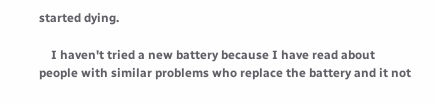started dying.

    I haven't tried a new battery because I have read about people with similar problems who replace the battery and it not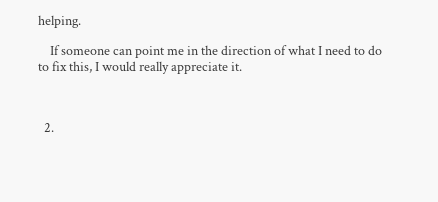helping.

    If someone can point me in the direction of what I need to do to fix this, I would really appreciate it.



  2.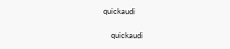quickaudi

    quickaudi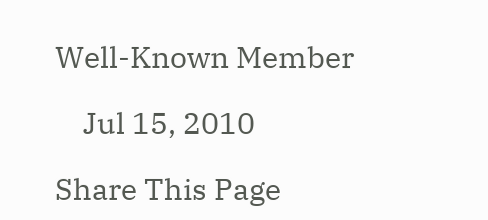Well-Known Member

    Jul 15, 2010

Share This Page